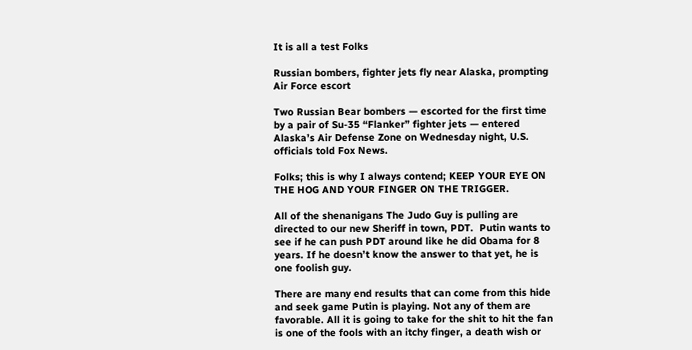It is all a test Folks

Russian bombers, fighter jets fly near Alaska, prompting Air Force escort

Two Russian Bear bombers — escorted for the first time by a pair of Su-35 “Flanker” fighter jets — entered Alaska’s Air Defense Zone on Wednesday night, U.S. officials told Fox News.

Folks; this is why I always contend; KEEP YOUR EYE ON THE HOG AND YOUR FINGER ON THE TRIGGER.

All of the shenanigans The Judo Guy is pulling are directed to our new Sheriff in town, PDT.  Putin wants to see if he can push PDT around like he did Obama for 8 years. If he doesn’t know the answer to that yet, he is one foolish guy.

There are many end results that can come from this hide and seek game Putin is playing. Not any of them are favorable. All it is going to take for the shit to hit the fan is one of the fools with an itchy finger, a death wish or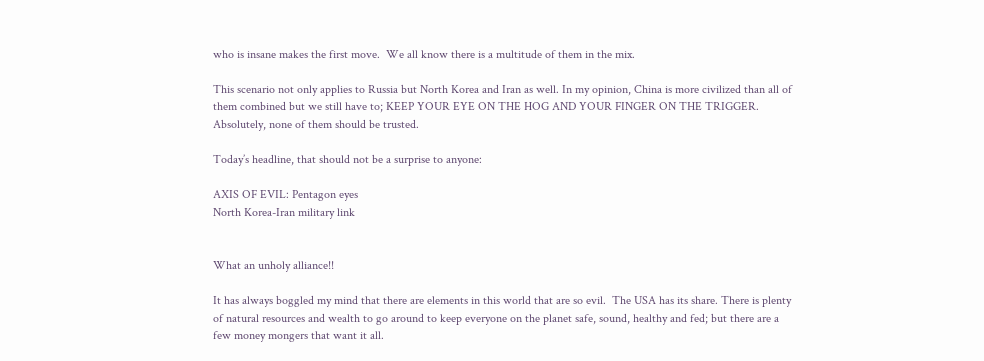who is insane makes the first move.  We all know there is a multitude of them in the mix.

This scenario not only applies to Russia but North Korea and Iran as well. In my opinion, China is more civilized than all of them combined but we still have to; KEEP YOUR EYE ON THE HOG AND YOUR FINGER ON THE TRIGGER. Absolutely, none of them should be trusted.

Today’s headline, that should not be a surprise to anyone:

AXIS OF EVIL: Pentagon eyes
North Korea-Iran military link


What an unholy alliance!!

It has always boggled my mind that there are elements in this world that are so evil.  The USA has its share. There is plenty of natural resources and wealth to go around to keep everyone on the planet safe, sound, healthy and fed; but there are a few money mongers that want it all.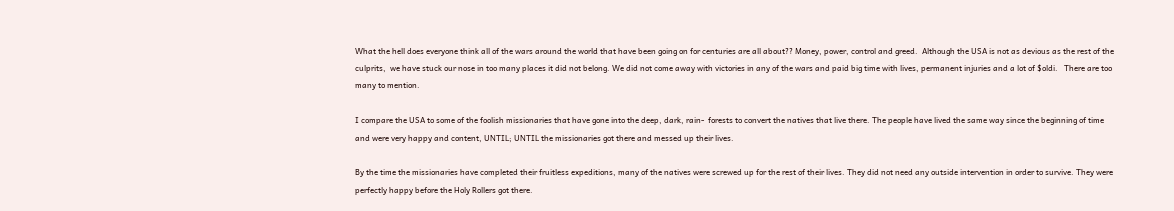What the hell does everyone think all of the wars around the world that have been going on for centuries are all about?? Money, power, control and greed.  Although the USA is not as devious as the rest of the culprits,  we have stuck our nose in too many places it did not belong. We did not come away with victories in any of the wars and paid big time with lives, permanent injuries and a lot of $oldi.   There are too many to mention.

I compare the USA to some of the foolish missionaries that have gone into the deep, dark, rain-  forests to convert the natives that live there. The people have lived the same way since the beginning of time and were very happy and content, UNTIL; UNTIL the missionaries got there and messed up their lives.

By the time the missionaries have completed their fruitless expeditions, many of the natives were screwed up for the rest of their lives. They did not need any outside intervention in order to survive. They were perfectly happy before the Holy Rollers got there.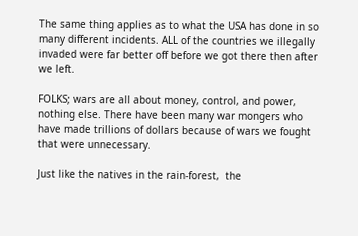The same thing applies as to what the USA has done in so many different incidents. ALL of the countries we illegally invaded were far better off before we got there then after we left.

FOLKS; wars are all about money, control, and power, nothing else. There have been many war mongers who have made trillions of dollars because of wars we fought that were unnecessary.

Just like the natives in the rain-forest,  the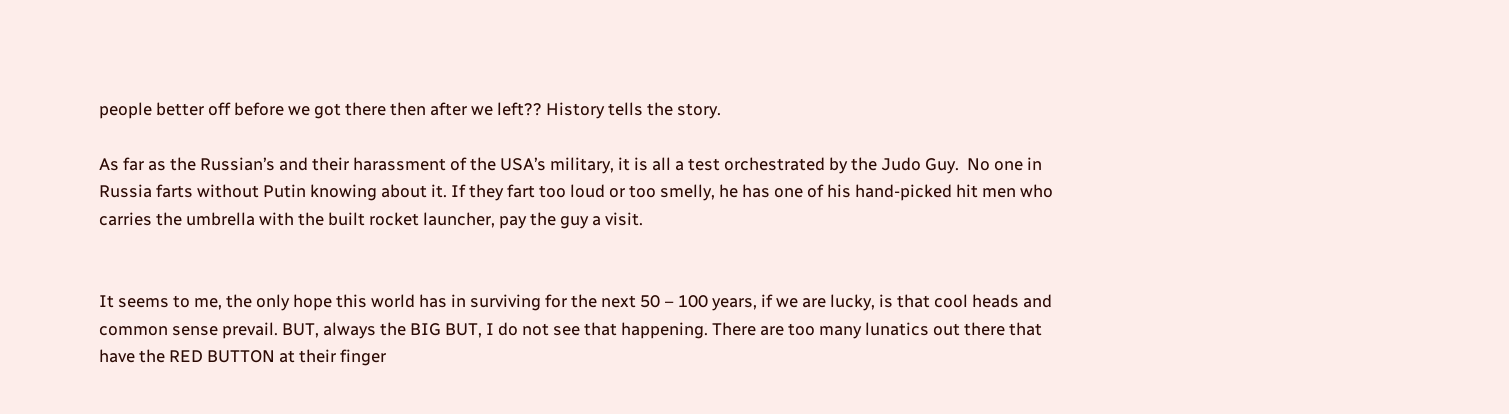people better off before we got there then after we left?? History tells the story.

As far as the Russian’s and their harassment of the USA’s military, it is all a test orchestrated by the Judo Guy.  No one in Russia farts without Putin knowing about it. If they fart too loud or too smelly, he has one of his hand-picked hit men who carries the umbrella with the built rocket launcher, pay the guy a visit.


It seems to me, the only hope this world has in surviving for the next 50 – 100 years, if we are lucky, is that cool heads and common sense prevail. BUT, always the BIG BUT, I do not see that happening. There are too many lunatics out there that have the RED BUTTON at their finger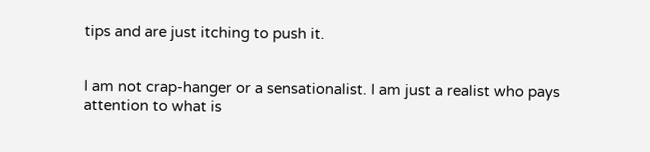tips and are just itching to push it.


I am not crap-hanger or a sensationalist. I am just a realist who pays attention to what is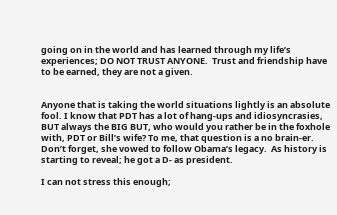going on in the world and has learned through my life’s experiences; DO NOT TRUST ANYONE.  Trust and friendship have to be earned, they are not a given.


Anyone that is taking the world situations lightly is an absolute fool. I know that PDT has a lot of hang-ups and idiosyncrasies, BUT always the BIG BUT, who would you rather be in the foxhole with, PDT or Bill’s wife? To me, that question is a no brain-er.  Don’t forget, she vowed to follow Obama’s legacy.  As history is starting to reveal; he got a D- as president.

I can not stress this enough;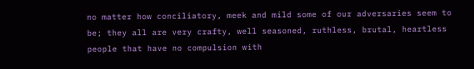no matter how conciliatory, meek and mild some of our adversaries seem to be; they all are very crafty, well seasoned, ruthless, brutal, heartless people that have no compulsion with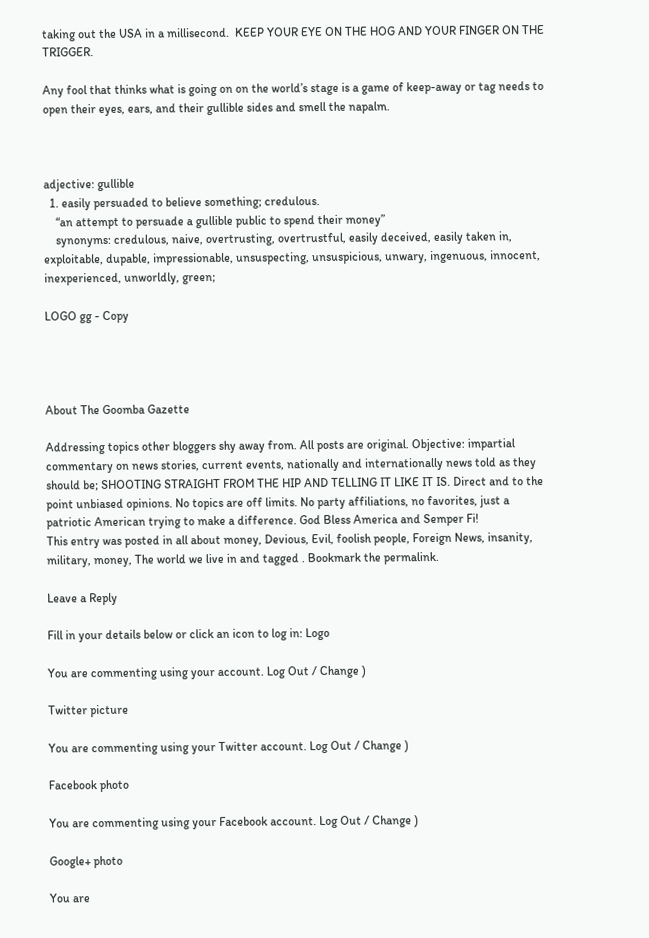taking out the USA in a millisecond.  KEEP YOUR EYE ON THE HOG AND YOUR FINGER ON THE TRIGGER.

Any fool that thinks what is going on on the world’s stage is a game of keep-away or tag needs to open their eyes, ears, and their gullible sides and smell the napalm.



adjective: gullible
  1. easily persuaded to believe something; credulous.
    “an attempt to persuade a gullible public to spend their money”
    synonyms: credulous, naive, overtrusting, overtrustful, easily deceived, easily taken in, exploitable, dupable, impressionable, unsuspecting, unsuspicious, unwary, ingenuous, innocent, inexperienced, unworldly, green;

LOGO gg - Copy




About The Goomba Gazette

Addressing topics other bloggers shy away from. All posts are original. Objective: impartial commentary on news stories, current events, nationally and internationally news told as they should be; SHOOTING STRAIGHT FROM THE HIP AND TELLING IT LIKE IT IS. Direct and to the point unbiased opinions. No topics are off limits. No party affiliations, no favorites, just a patriotic American trying to make a difference. God Bless America and Semper Fi!
This entry was posted in all about money, Devious, Evil, foolish people, Foreign News, insanity, military, money, The world we live in and tagged . Bookmark the permalink.

Leave a Reply

Fill in your details below or click an icon to log in: Logo

You are commenting using your account. Log Out / Change )

Twitter picture

You are commenting using your Twitter account. Log Out / Change )

Facebook photo

You are commenting using your Facebook account. Log Out / Change )

Google+ photo

You are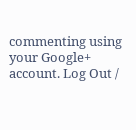commenting using your Google+ account. Log Out /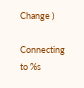Change )

Connecting to %s